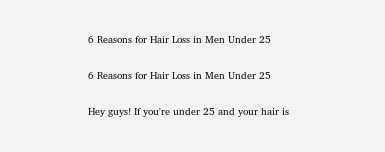6 Reasons for Hair Loss in Men Under 25

6 Reasons for Hair Loss in Men Under 25

Hey guys! If you're under 25 and your hair is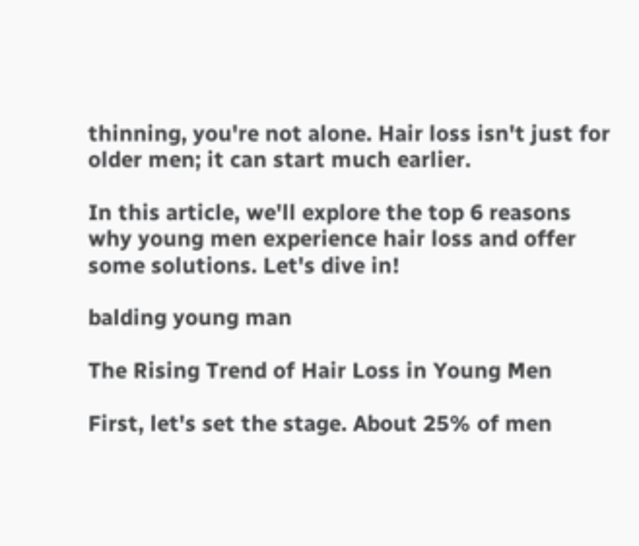thinning, you're not alone. Hair loss isn't just for older men; it can start much earlier.

In this article, we'll explore the top 6 reasons why young men experience hair loss and offer some solutions. Let's dive in!

balding young man

The Rising Trend of Hair Loss in Young Men

First, let's set the stage. About 25% of men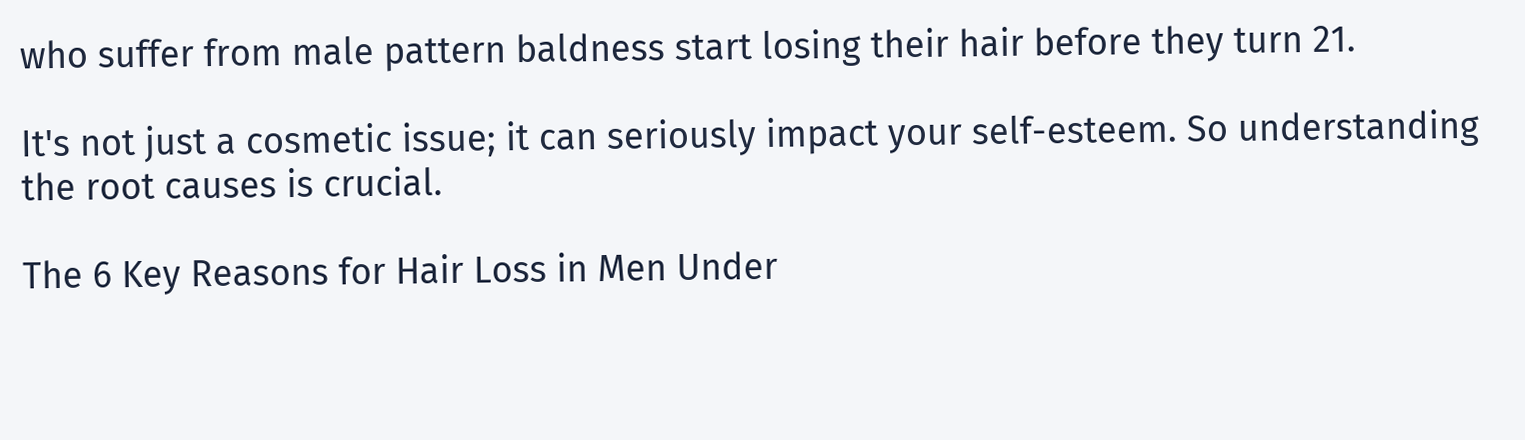who suffer from male pattern baldness start losing their hair before they turn 21.

It's not just a cosmetic issue; it can seriously impact your self-esteem. So understanding the root causes is crucial.

The 6 Key Reasons for Hair Loss in Men Under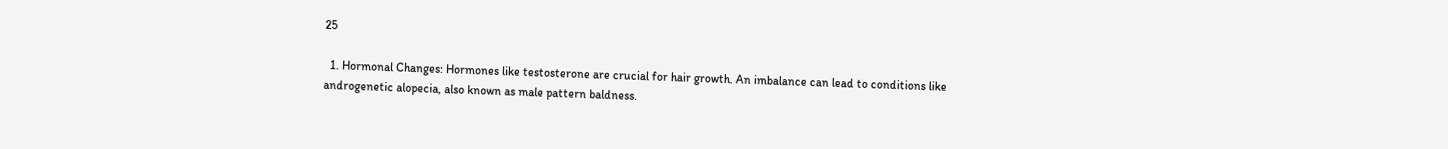25

  1. Hormonal Changes: Hormones like testosterone are crucial for hair growth. An imbalance can lead to conditions like androgenetic alopecia, also known as male pattern baldness.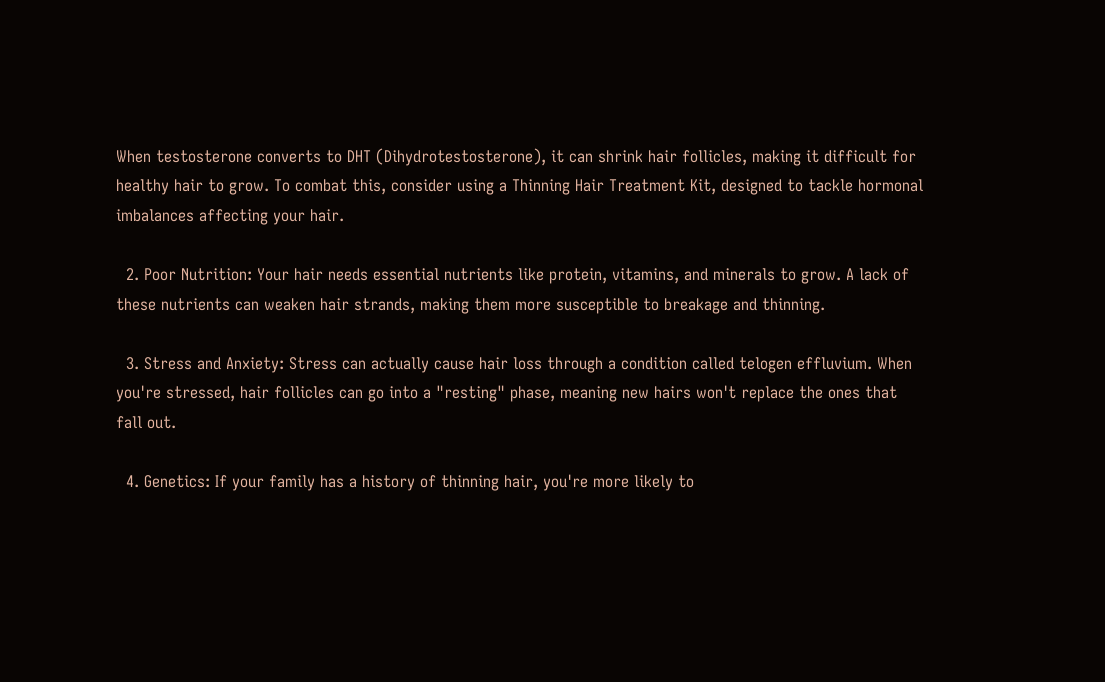When testosterone converts to DHT (Dihydrotestosterone), it can shrink hair follicles, making it difficult for healthy hair to grow. To combat this, consider using a Thinning Hair Treatment Kit, designed to tackle hormonal imbalances affecting your hair.

  2. Poor Nutrition: Your hair needs essential nutrients like protein, vitamins, and minerals to grow. A lack of these nutrients can weaken hair strands, making them more susceptible to breakage and thinning.

  3. Stress and Anxiety: Stress can actually cause hair loss through a condition called telogen effluvium. When you're stressed, hair follicles can go into a "resting" phase, meaning new hairs won't replace the ones that fall out.

  4. Genetics: If your family has a history of thinning hair, you're more likely to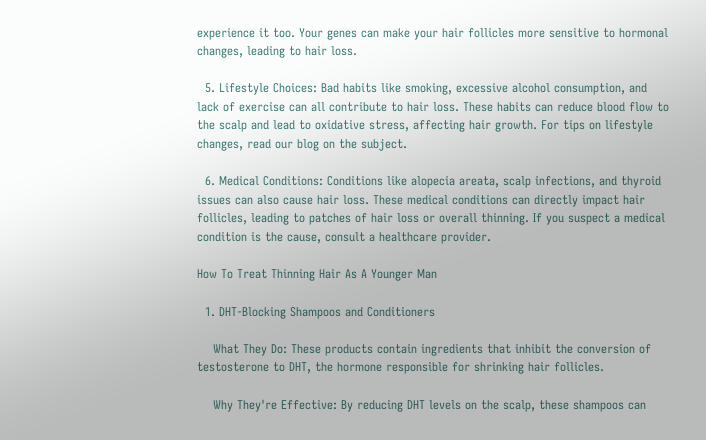experience it too. Your genes can make your hair follicles more sensitive to hormonal changes, leading to hair loss.

  5. Lifestyle Choices: Bad habits like smoking, excessive alcohol consumption, and lack of exercise can all contribute to hair loss. These habits can reduce blood flow to the scalp and lead to oxidative stress, affecting hair growth. For tips on lifestyle changes, read our blog on the subject.

  6. Medical Conditions: Conditions like alopecia areata, scalp infections, and thyroid issues can also cause hair loss. These medical conditions can directly impact hair follicles, leading to patches of hair loss or overall thinning. If you suspect a medical condition is the cause, consult a healthcare provider.

How To Treat Thinning Hair As A Younger Man

  1. DHT-Blocking Shampoos and Conditioners

    What They Do: These products contain ingredients that inhibit the conversion of testosterone to DHT, the hormone responsible for shrinking hair follicles.

    Why They're Effective: By reducing DHT levels on the scalp, these shampoos can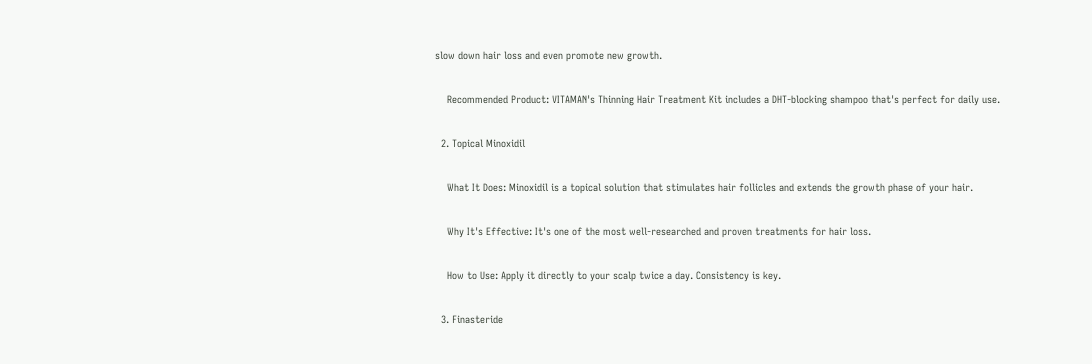slow down hair loss and even promote new growth.

    Recommended Product: VITAMAN's Thinning Hair Treatment Kit includes a DHT-blocking shampoo that's perfect for daily use.

  2. Topical Minoxidil

    What It Does: Minoxidil is a topical solution that stimulates hair follicles and extends the growth phase of your hair.

    Why It's Effective: It's one of the most well-researched and proven treatments for hair loss.

    How to Use: Apply it directly to your scalp twice a day. Consistency is key.

  3. Finasteride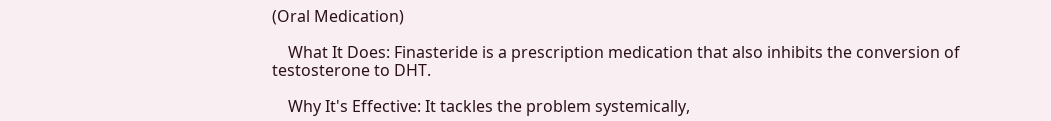(Oral Medication)

    What It Does: Finasteride is a prescription medication that also inhibits the conversion of testosterone to DHT.

    Why It's Effective: It tackles the problem systemically,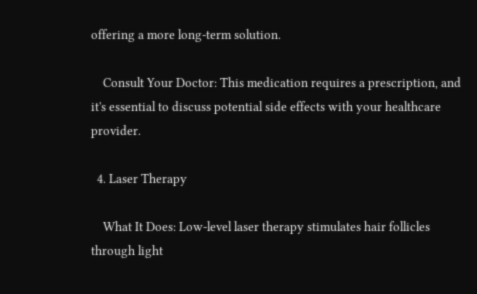offering a more long-term solution.

    Consult Your Doctor: This medication requires a prescription, and it's essential to discuss potential side effects with your healthcare provider.

  4. Laser Therapy

    What It Does: Low-level laser therapy stimulates hair follicles through light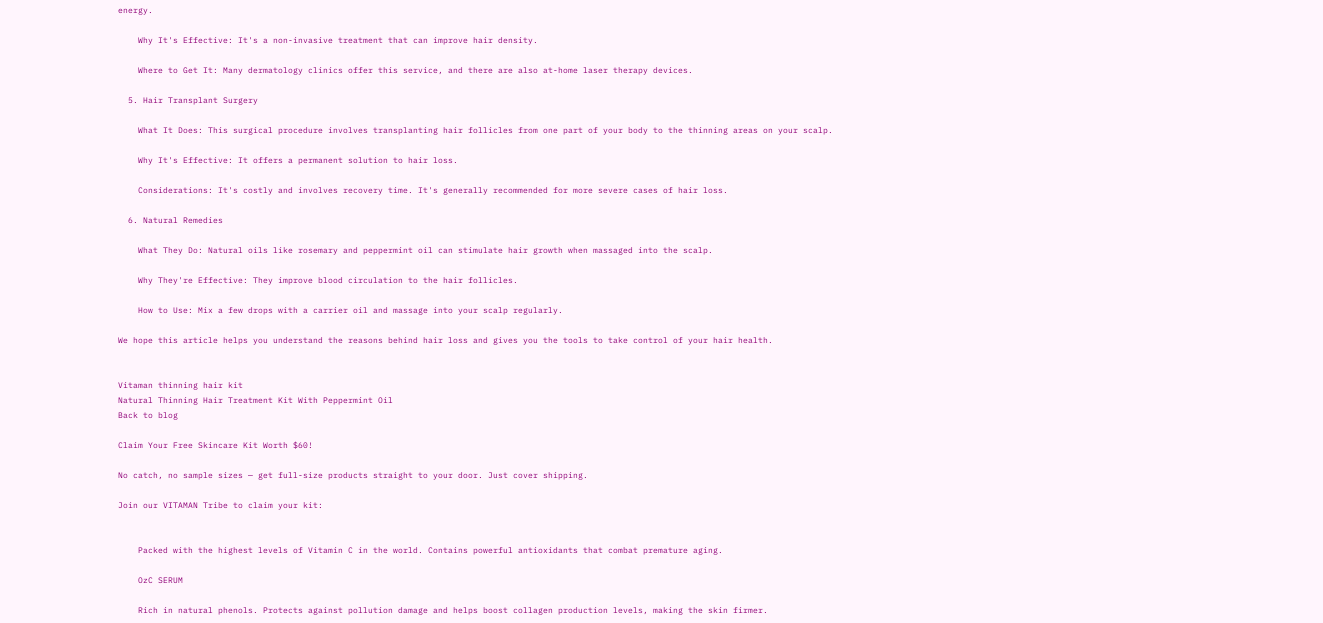energy.

    Why It's Effective: It's a non-invasive treatment that can improve hair density.

    Where to Get It: Many dermatology clinics offer this service, and there are also at-home laser therapy devices.

  5. Hair Transplant Surgery

    What It Does: This surgical procedure involves transplanting hair follicles from one part of your body to the thinning areas on your scalp.

    Why It's Effective: It offers a permanent solution to hair loss.

    Considerations: It's costly and involves recovery time. It's generally recommended for more severe cases of hair loss.

  6. Natural Remedies

    What They Do: Natural oils like rosemary and peppermint oil can stimulate hair growth when massaged into the scalp.

    Why They're Effective: They improve blood circulation to the hair follicles.

    How to Use: Mix a few drops with a carrier oil and massage into your scalp regularly.

We hope this article helps you understand the reasons behind hair loss and gives you the tools to take control of your hair health.


Vitaman thinning hair kit
Natural Thinning Hair Treatment Kit With Peppermint Oil
Back to blog

Claim Your Free Skincare Kit Worth $60!

No catch, no sample sizes — get full-size products straight to your door. Just cover shipping.

Join our VITAMAN Tribe to claim your kit:


    Packed with the highest levels of Vitamin C in the world. Contains powerful antioxidants that combat premature aging.

    OzC SERUM

    Rich in natural phenols. Protects against pollution damage and helps boost collagen production levels, making the skin firmer.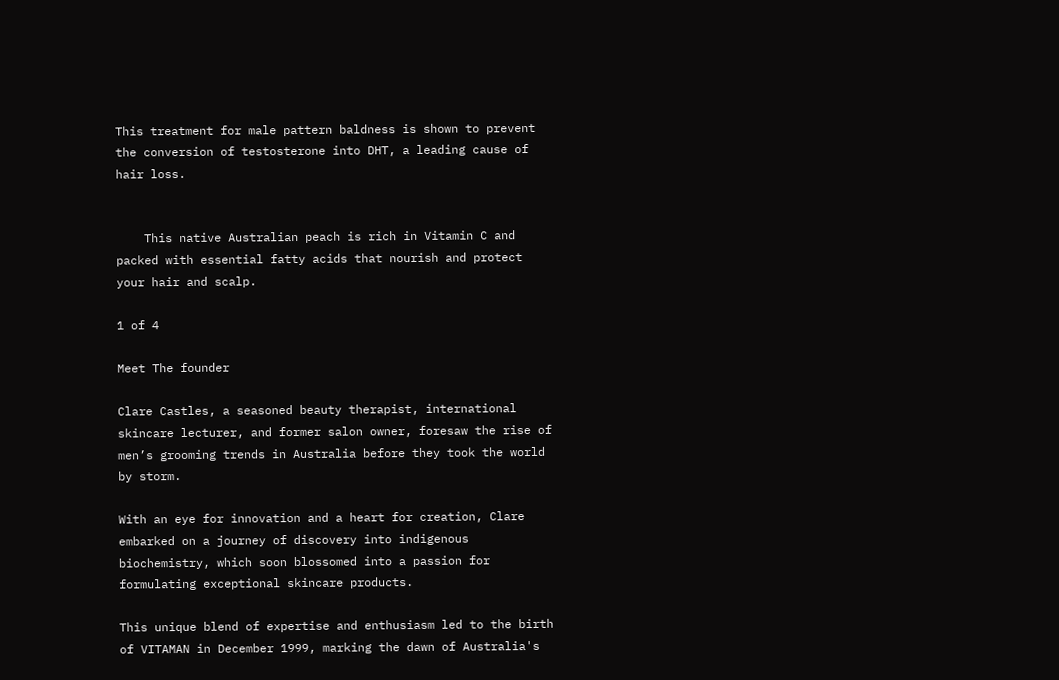This treatment for male pattern baldness is shown to prevent the conversion of testosterone into DHT, a leading cause of hair loss.


    This native Australian peach is rich in Vitamin C and packed with essential fatty acids that nourish and protect your hair and scalp.

1 of 4

Meet The founder

Clare Castles, a seasoned beauty therapist, international skincare lecturer, and former salon owner, foresaw the rise of men’s grooming trends in Australia before they took the world by storm.

With an eye for innovation and a heart for creation, Clare embarked on a journey of discovery into indigenous biochemistry, which soon blossomed into a passion for formulating exceptional skincare products.

This unique blend of expertise and enthusiasm led to the birth of VITAMAN in December 1999, marking the dawn of Australia's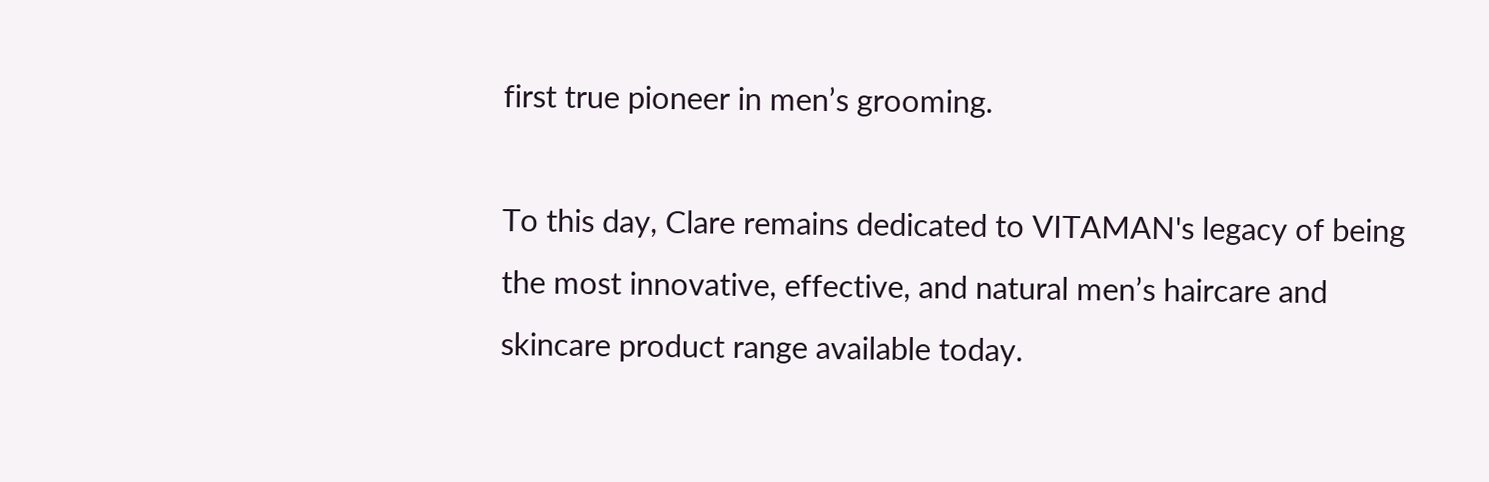first true pioneer in men’s grooming.

To this day, Clare remains dedicated to VITAMAN's legacy of being the most innovative, effective, and natural men’s haircare and skincare product range available today.